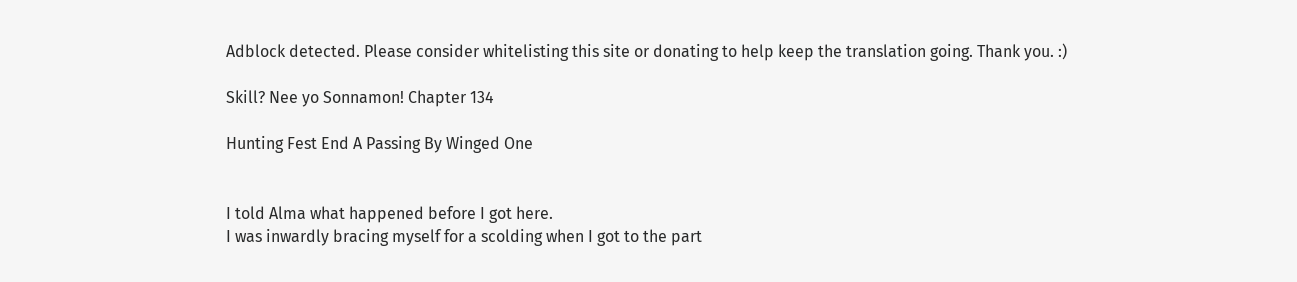Adblock detected. Please consider whitelisting this site or donating to help keep the translation going. Thank you. :)

Skill? Nee yo Sonnamon! Chapter 134

Hunting Fest End A Passing By Winged One


I told Alma what happened before I got here.
I was inwardly bracing myself for a scolding when I got to the part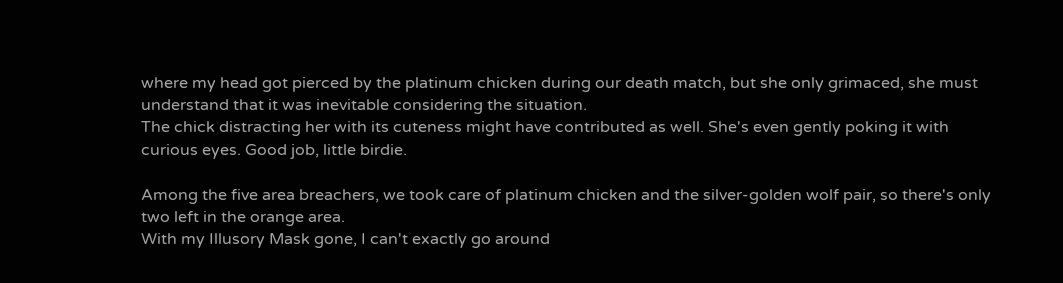where my head got pierced by the platinum chicken during our death match, but she only grimaced, she must understand that it was inevitable considering the situation.
The chick distracting her with its cuteness might have contributed as well. She's even gently poking it with curious eyes. Good job, little birdie.

Among the five area breachers, we took care of platinum chicken and the silver-golden wolf pair, so there's only two left in the orange area.
With my Illusory Mask gone, I can't exactly go around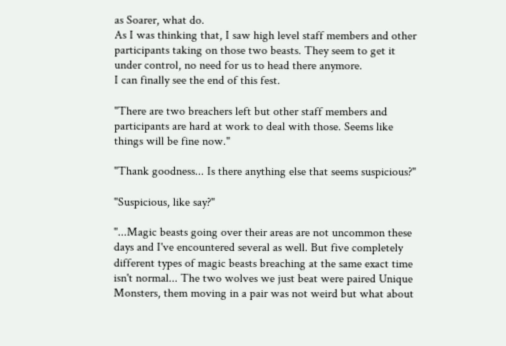as Soarer, what do.
As I was thinking that, I saw high level staff members and other participants taking on those two beasts. They seem to get it under control, no need for us to head there anymore.
I can finally see the end of this fest.

"There are two breachers left but other staff members and participants are hard at work to deal with those. Seems like things will be fine now."

"Thank goodness... Is there anything else that seems suspicious?"

"Suspicious, like say?"

"...Magic beasts going over their areas are not uncommon these days and I've encountered several as well. But five completely different types of magic beasts breaching at the same exact time isn't normal... The two wolves we just beat were paired Unique Monsters, them moving in a pair was not weird but what about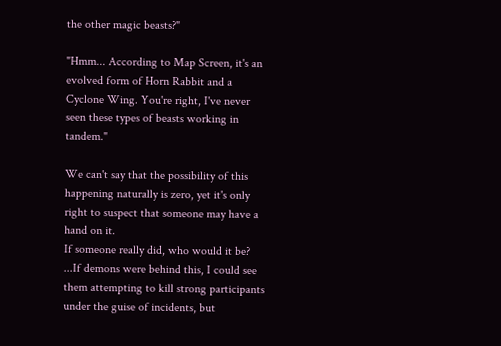the other magic beasts?"

"Hmm... According to Map Screen, it's an evolved form of Horn Rabbit and a Cyclone Wing. You're right, I've never seen these types of beasts working in tandem."

We can't say that the possibility of this happening naturally is zero, yet it's only right to suspect that someone may have a hand on it.
If someone really did, who would it be?
...If demons were behind this, I could see them attempting to kill strong participants under the guise of incidents, but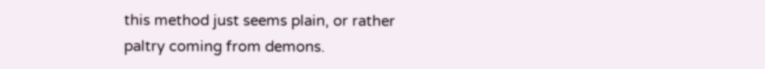this method just seems plain, or rather paltry coming from demons.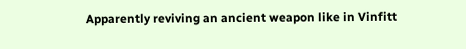Apparently reviving an ancient weapon like in Vinfitt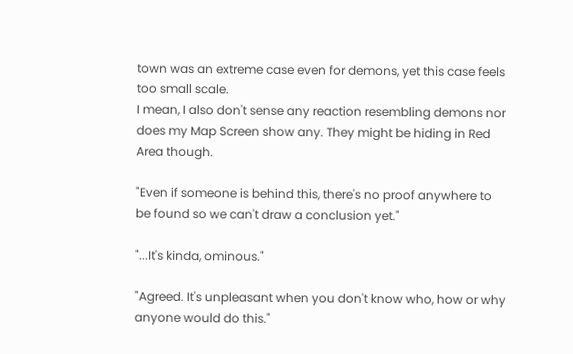town was an extreme case even for demons, yet this case feels too small scale.
I mean, I also don't sense any reaction resembling demons nor does my Map Screen show any. They might be hiding in Red Area though.

"Even if someone is behind this, there's no proof anywhere to be found so we can't draw a conclusion yet."

"...It's kinda, ominous."

"Agreed. It's unpleasant when you don't know who, how or why anyone would do this."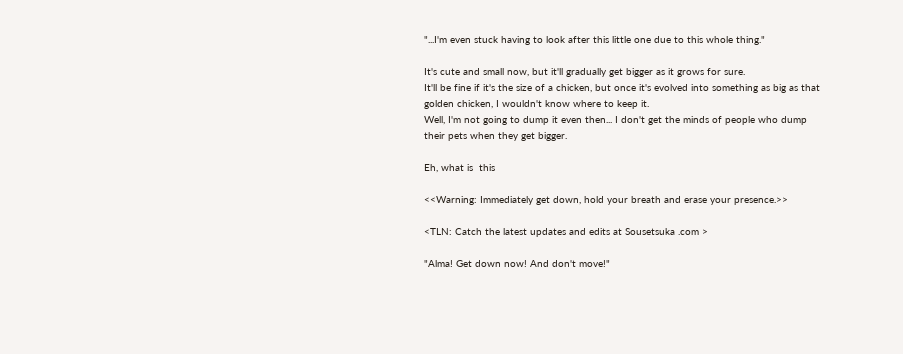"...I'm even stuck having to look after this little one due to this whole thing."

It's cute and small now, but it'll gradually get bigger as it grows for sure.
It'll be fine if it's the size of a chicken, but once it's evolved into something as big as that golden chicken, I wouldn't know where to keep it.
Well, I'm not going to dump it even then... I don't get the minds of people who dump their pets when they get bigger.

Eh, what is  this

<<Warning: Immediately get down, hold your breath and erase your presence.>>

<TLN: Catch the latest updates and edits at Sousetsuka .com >

"Alma! Get down now! And don't move!"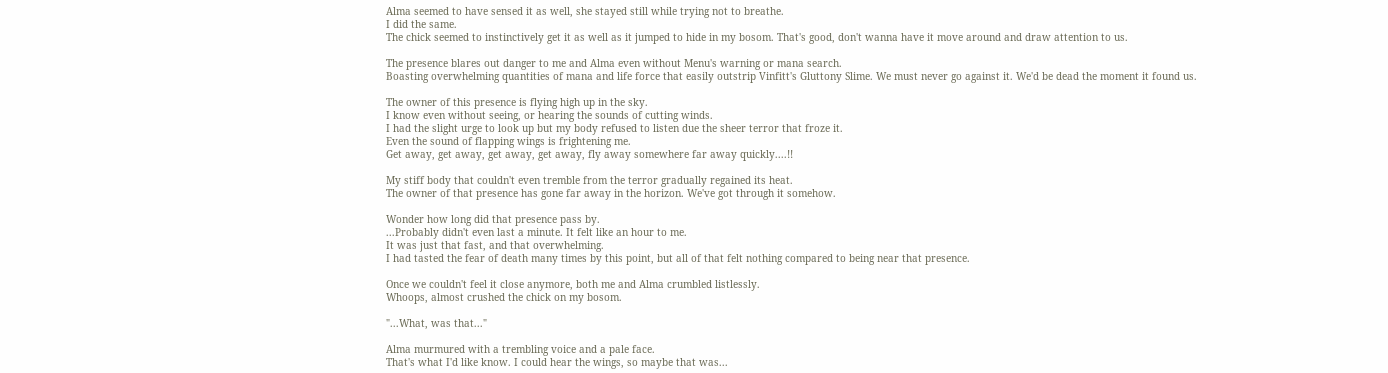Alma seemed to have sensed it as well, she stayed still while trying not to breathe.
I did the same.
The chick seemed to instinctively get it as well as it jumped to hide in my bosom. That's good, don't wanna have it move around and draw attention to us.

The presence blares out danger to me and Alma even without Menu's warning or mana search.
Boasting overwhelming quantities of mana and life force that easily outstrip Vinfitt's Gluttony Slime. We must never go against it. We'd be dead the moment it found us.

The owner of this presence is flying high up in the sky.
I know even without seeing, or hearing the sounds of cutting winds.
I had the slight urge to look up but my body refused to listen due the sheer terror that froze it.
Even the sound of flapping wings is frightening me.
Get away, get away, get away, get away, fly away somewhere far away quickly....!!

My stiff body that couldn't even tremble from the terror gradually regained its heat.
The owner of that presence has gone far away in the horizon. We've got through it somehow.

Wonder how long did that presence pass by.
...Probably didn't even last a minute. It felt like an hour to me.
It was just that fast, and that overwhelming.
I had tasted the fear of death many times by this point, but all of that felt nothing compared to being near that presence.

Once we couldn't feel it close anymore, both me and Alma crumbled listlessly.
Whoops, almost crushed the chick on my bosom.

"...What, was that..."

Alma murmured with a trembling voice and a pale face.
That's what I'd like know. I could hear the wings, so maybe that was...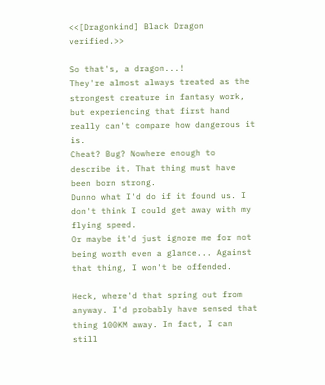<<[Dragonkind] Black Dragon verified.>>

So that's, a dragon...!
They're almost always treated as the strongest creature in fantasy work, but experiencing that first hand really can't compare how dangerous it is.
Cheat? Bug? Nowhere enough to describe it. That thing must have been born strong.
Dunno what I'd do if it found us. I don't think I could get away with my flying speed.
Or maybe it'd just ignore me for not being worth even a glance... Against that thing, I won't be offended.

Heck, where'd that spring out from anyway. I'd probably have sensed that thing 100KM away. In fact, I can still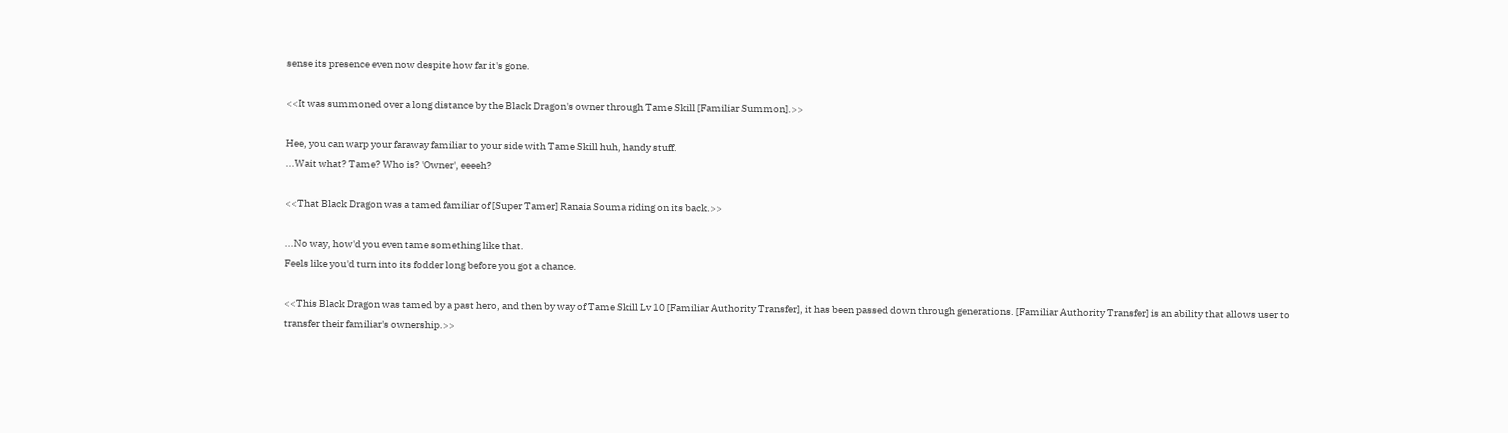sense its presence even now despite how far it's gone.

<<It was summoned over a long distance by the Black Dragon's owner through Tame Skill [Familiar Summon].>>

Hee, you can warp your faraway familiar to your side with Tame Skill huh, handy stuff.
...Wait what? Tame? Who is? 'Owner', eeeeh?

<<That Black Dragon was a tamed familiar of [Super Tamer] Ranaia Souma riding on its back.>>

...No way, how'd you even tame something like that.
Feels like you'd turn into its fodder long before you got a chance.

<<This Black Dragon was tamed by a past hero, and then by way of Tame Skill Lv 10 [Familiar Authority Transfer], it has been passed down through generations. [Familiar Authority Transfer] is an ability that allows user to transfer their familiar's ownership.>>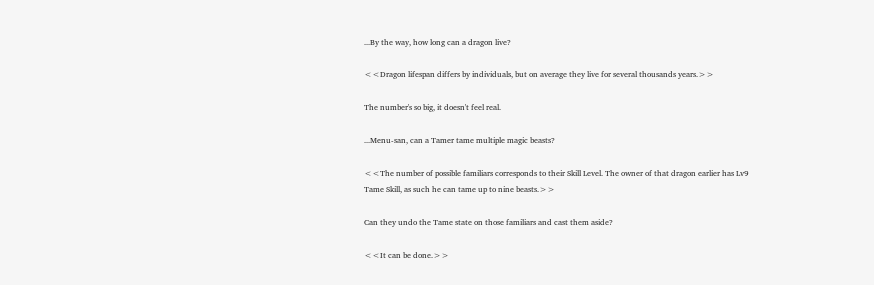...By the way, how long can a dragon live?

<<Dragon lifespan differs by individuals, but on average they live for several thousands years.>>

The number's so big, it doesn't feel real.

...Menu-san, can a Tamer tame multiple magic beasts?

<<The number of possible familiars corresponds to their Skill Level. The owner of that dragon earlier has Lv9 Tame Skill, as such he can tame up to nine beasts.>>

Can they undo the Tame state on those familiars and cast them aside?

<<It can be done.>>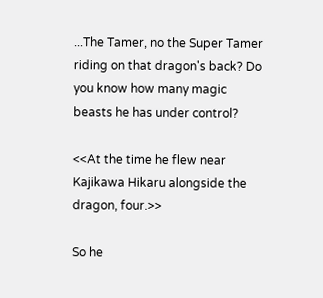...The Tamer, no the Super Tamer riding on that dragon's back? Do you know how many magic beasts he has under control?

<<At the time he flew near Kajikawa Hikaru alongside the dragon, four.>>

So he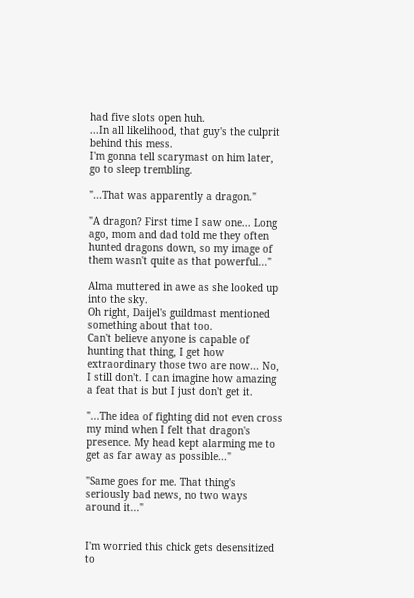had five slots open huh.
...In all likelihood, that guy's the culprit behind this mess.
I'm gonna tell scarymast on him later, go to sleep trembling.

"...That was apparently a dragon."

"A dragon? First time I saw one... Long ago, mom and dad told me they often hunted dragons down, so my image of them wasn't quite as that powerful..."

Alma muttered in awe as she looked up into the sky.
Oh right, Daijel's guildmast mentioned something about that too.
Can't believe anyone is capable of hunting that thing, I get how extraordinary those two are now... No, I still don't. I can imagine how amazing a feat that is but I just don't get it.

"...The idea of fighting did not even cross my mind when I felt that dragon's presence. My head kept alarming me to get as far away as possible..."

"Same goes for me. That thing's seriously bad news, no two ways around it..."


I'm worried this chick gets desensitized to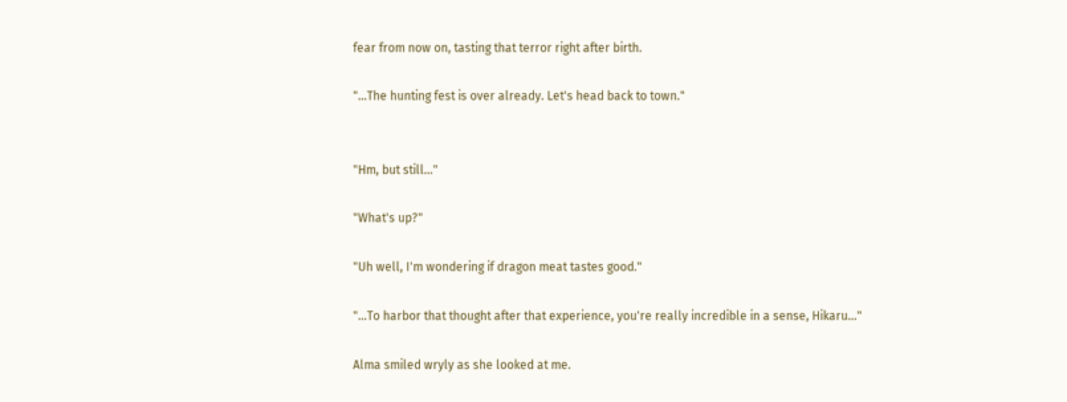fear from now on, tasting that terror right after birth.

"...The hunting fest is over already. Let's head back to town."


"Hm, but still..."

"What's up?"

"Uh well, I'm wondering if dragon meat tastes good."

"...To harbor that thought after that experience, you're really incredible in a sense, Hikaru..."

Alma smiled wryly as she looked at me.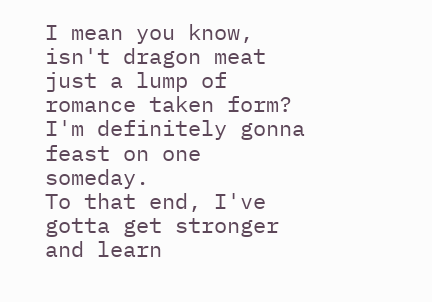I mean you know, isn't dragon meat just a lump of romance taken form? I'm definitely gonna feast on one someday.
To that end, I've gotta get stronger and learn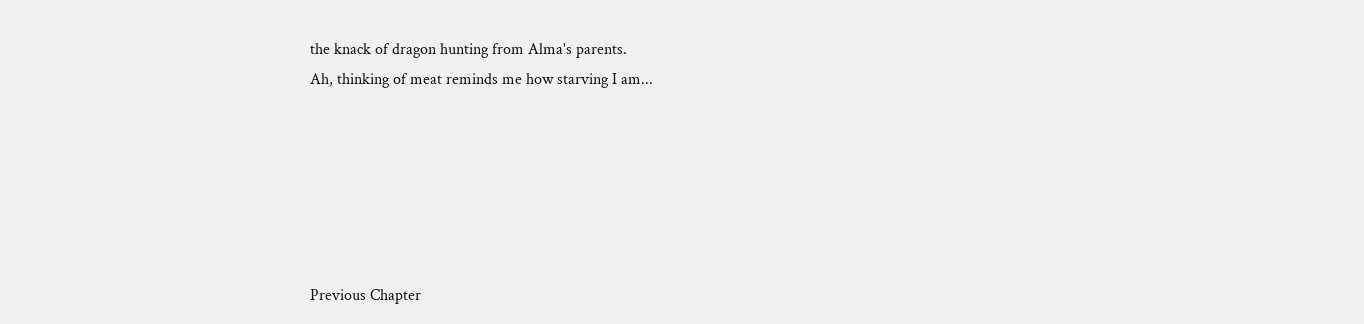the knack of dragon hunting from Alma's parents.
Ah, thinking of meat reminds me how starving I am...






Previous Chapter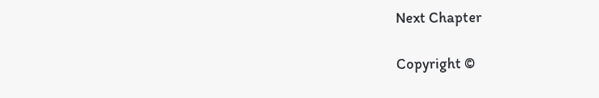Next Chapter

Copyright ©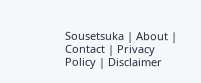Sousetsuka | About | Contact | Privacy Policy | Disclaimer